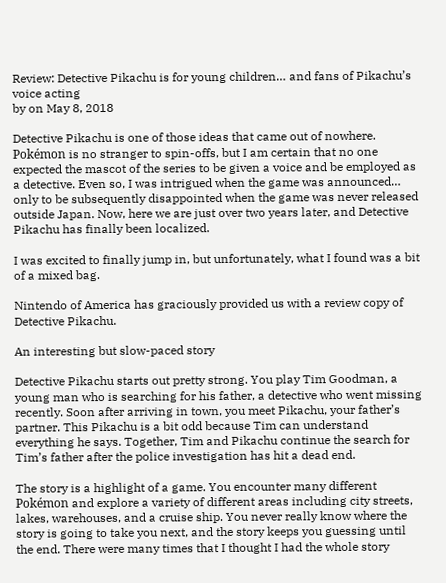Review: Detective Pikachu is for young children… and fans of Pikachu’s voice acting
by on May 8, 2018

Detective Pikachu is one of those ideas that came out of nowhere. Pokémon is no stranger to spin-offs, but I am certain that no one expected the mascot of the series to be given a voice and be employed as a detective. Even so, I was intrigued when the game was announced… only to be subsequently disappointed when the game was never released outside Japan. Now, here we are just over two years later, and Detective Pikachu has finally been localized.

I was excited to finally jump in, but unfortunately, what I found was a bit of a mixed bag.

Nintendo of America has graciously provided us with a review copy of Detective Pikachu.

An interesting but slow-paced story

Detective Pikachu starts out pretty strong. You play Tim Goodman, a young man who is searching for his father, a detective who went missing recently. Soon after arriving in town, you meet Pikachu, your father’s partner. This Pikachu is a bit odd because Tim can understand everything he says. Together, Tim and Pikachu continue the search for Tim’s father after the police investigation has hit a dead end.

The story is a highlight of a game. You encounter many different Pokémon and explore a variety of different areas including city streets, lakes, warehouses, and a cruise ship. You never really know where the story is going to take you next, and the story keeps you guessing until the end. There were many times that I thought I had the whole story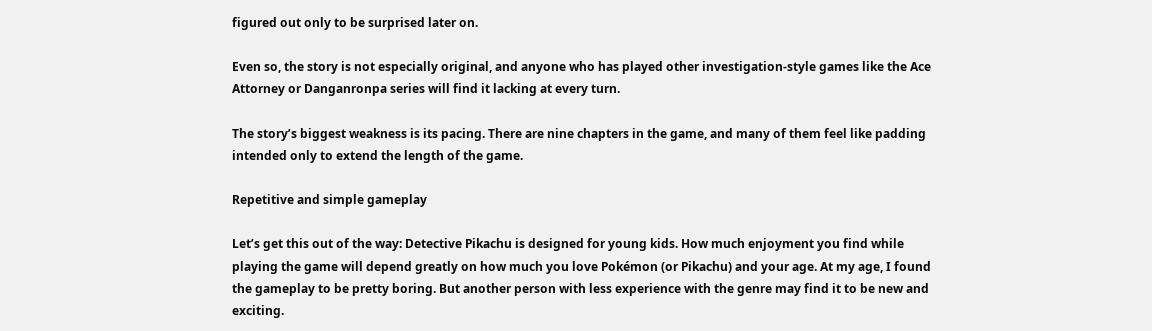figured out only to be surprised later on.

Even so, the story is not especially original, and anyone who has played other investigation-style games like the Ace Attorney or Danganronpa series will find it lacking at every turn.

The story’s biggest weakness is its pacing. There are nine chapters in the game, and many of them feel like padding intended only to extend the length of the game.

Repetitive and simple gameplay

Let’s get this out of the way: Detective Pikachu is designed for young kids. How much enjoyment you find while playing the game will depend greatly on how much you love Pokémon (or Pikachu) and your age. At my age, I found the gameplay to be pretty boring. But another person with less experience with the genre may find it to be new and exciting.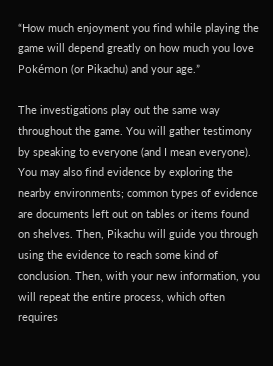“How much enjoyment you find while playing the game will depend greatly on how much you love Pokémon (or Pikachu) and your age.”

The investigations play out the same way throughout the game. You will gather testimony by speaking to everyone (and I mean everyone). You may also find evidence by exploring the nearby environments; common types of evidence are documents left out on tables or items found on shelves. Then, Pikachu will guide you through using the evidence to reach some kind of conclusion. Then, with your new information, you will repeat the entire process, which often requires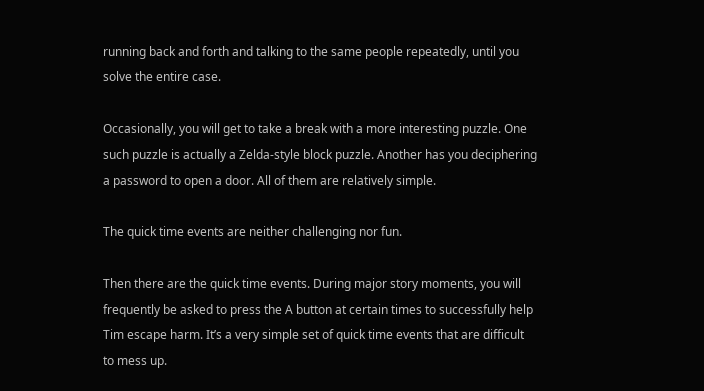running back and forth and talking to the same people repeatedly, until you solve the entire case.

Occasionally, you will get to take a break with a more interesting puzzle. One such puzzle is actually a Zelda-style block puzzle. Another has you deciphering a password to open a door. All of them are relatively simple.

The quick time events are neither challenging nor fun.

Then there are the quick time events. During major story moments, you will frequently be asked to press the A button at certain times to successfully help Tim escape harm. It’s a very simple set of quick time events that are difficult to mess up.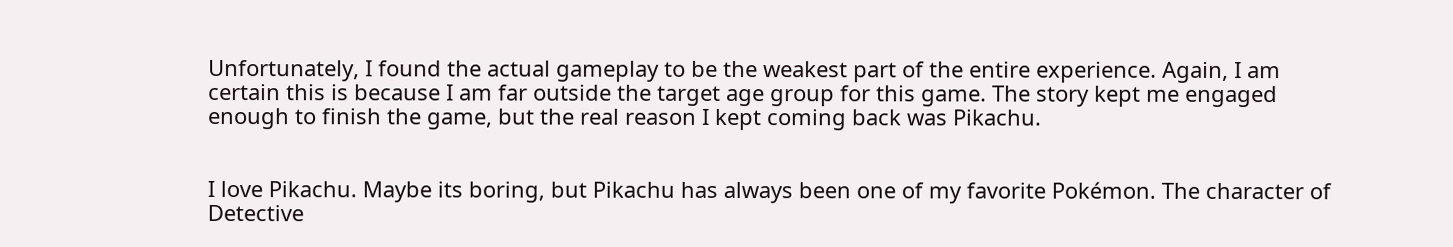Unfortunately, I found the actual gameplay to be the weakest part of the entire experience. Again, I am certain this is because I am far outside the target age group for this game. The story kept me engaged enough to finish the game, but the real reason I kept coming back was Pikachu.


I love Pikachu. Maybe its boring, but Pikachu has always been one of my favorite Pokémon. The character of Detective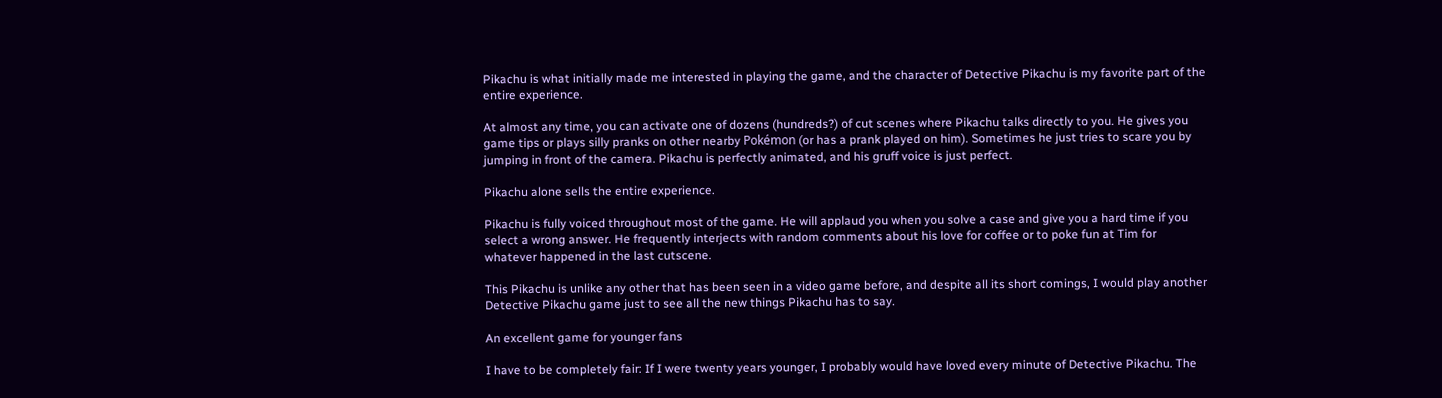Pikachu is what initially made me interested in playing the game, and the character of Detective Pikachu is my favorite part of the entire experience.

At almost any time, you can activate one of dozens (hundreds?) of cut scenes where Pikachu talks directly to you. He gives you game tips or plays silly pranks on other nearby Pokémon (or has a prank played on him). Sometimes he just tries to scare you by jumping in front of the camera. Pikachu is perfectly animated, and his gruff voice is just perfect.

Pikachu alone sells the entire experience.

Pikachu is fully voiced throughout most of the game. He will applaud you when you solve a case and give you a hard time if you select a wrong answer. He frequently interjects with random comments about his love for coffee or to poke fun at Tim for whatever happened in the last cutscene.

This Pikachu is unlike any other that has been seen in a video game before, and despite all its short comings, I would play another Detective Pikachu game just to see all the new things Pikachu has to say.

An excellent game for younger fans

I have to be completely fair: If I were twenty years younger, I probably would have loved every minute of Detective Pikachu. The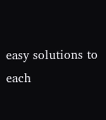easy solutions to each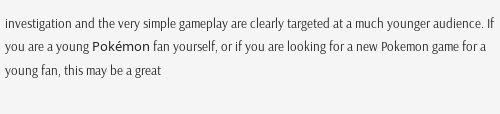investigation and the very simple gameplay are clearly targeted at a much younger audience. If you are a young Pokémon fan yourself, or if you are looking for a new Pokemon game for a young fan, this may be a great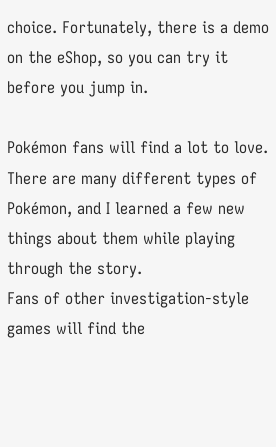choice. Fortunately, there is a demo on the eShop, so you can try it before you jump in.

Pokémon fans will find a lot to love. There are many different types of Pokémon, and I learned a few new things about them while playing through the story.
Fans of other investigation-style games will find the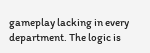gameplay lacking in every department. The logic is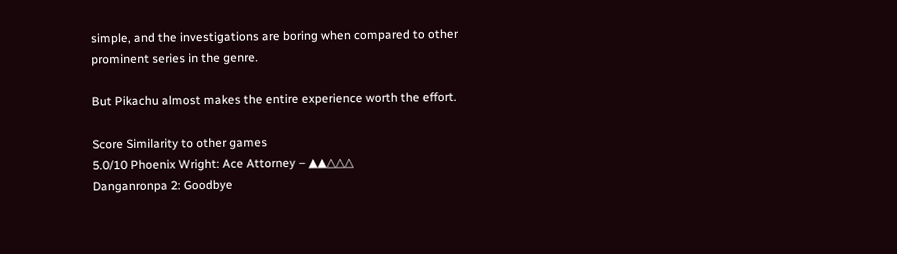simple, and the investigations are boring when compared to other prominent series in the genre.

But Pikachu almost makes the entire experience worth the effort.

Score Similarity to other games
5.0/10 Phoenix Wright: Ace Attorney – ▲▲△△△
Danganronpa 2: Goodbye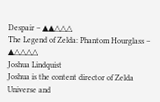Despair – ▲▲△△△
The Legend of Zelda: Phantom Hourglass – ▲△△△△
Joshua Lindquist
Joshua is the content director of Zelda Universe and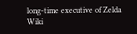long-time executive of Zelda Wiki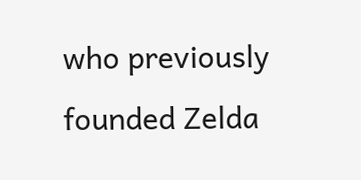who previously founded Zelda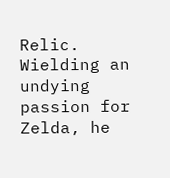Relic. Wielding an undying passion for Zelda, he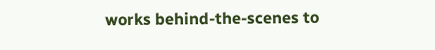works behind-the-scenes to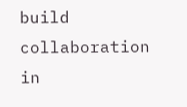build collaboration in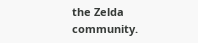the Zelda community.